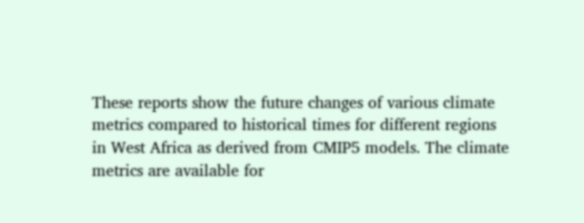These reports show the future changes of various climate metrics compared to historical times for different regions in West Africa as derived from CMIP5 models. The climate metrics are available for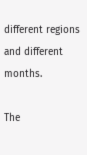different regions and different months.

The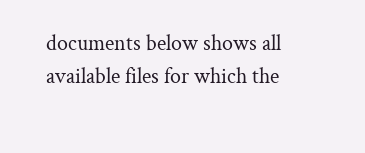documents below shows all available files for which the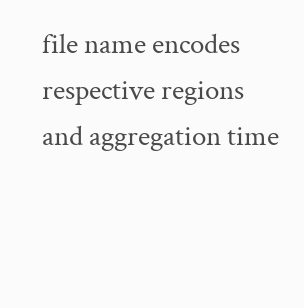file name encodes respective regions and aggregation time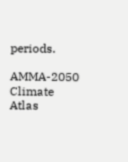periods.

AMMA-2050 Climate Atlas